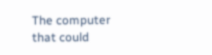The computer that could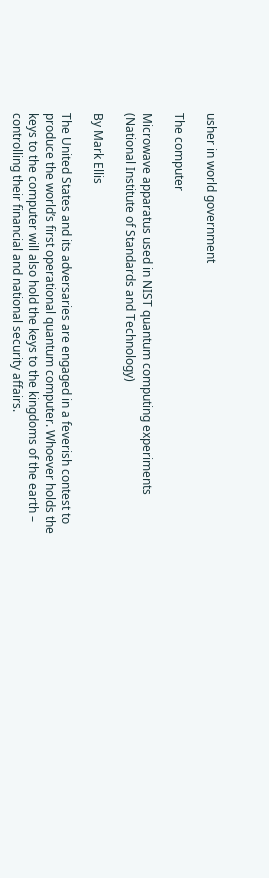usher in world government

The computer

Microwave apparatus used in NIST quantum computing experiments (National Institute of Standards and Technology)

By Mark Ellis

The United States and its adversaries are engaged in a feverish contest to produce the world’s first operational quantum computer. Whoever holds the keys to the computer will also hold the keys to the kingdoms of the earth – controlling their financial and national security affairs.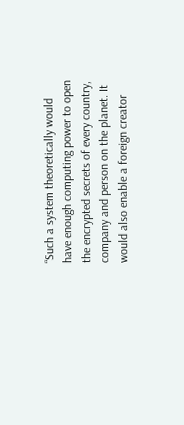“Such a system theoretically would have enough computing power to open the encrypted secrets of every country, company and person on the planet. It would also enable a foreign creator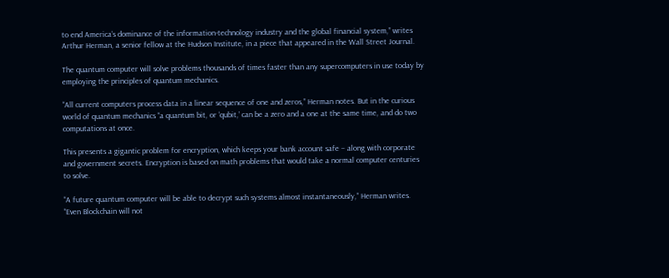to end America’s dominance of the information-technology industry and the global financial system,” writes Arthur Herman, a senior fellow at the Hudson Institute, in a piece that appeared in the Wall Street Journal.

The quantum computer will solve problems thousands of times faster than any supercomputers in use today by employing the principles of quantum mechanics.

“All current computers process data in a linear sequence of one and zeros,” Herman notes. But in the curious world of quantum mechanics “a quantum bit, or ‘qubit,’ can be a zero and a one at the same time, and do two computations at once.

This presents a gigantic problem for encryption, which keeps your bank account safe – along with corporate and government secrets. Encryption is based on math problems that would take a normal computer centuries to solve.

“A future quantum computer will be able to decrypt such systems almost instantaneously,” Herman writes. “Even Blockchain will not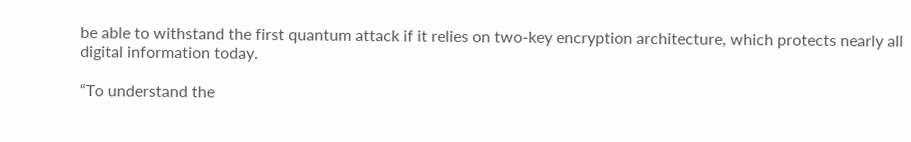be able to withstand the first quantum attack if it relies on two-key encryption architecture, which protects nearly all digital information today.

“To understand the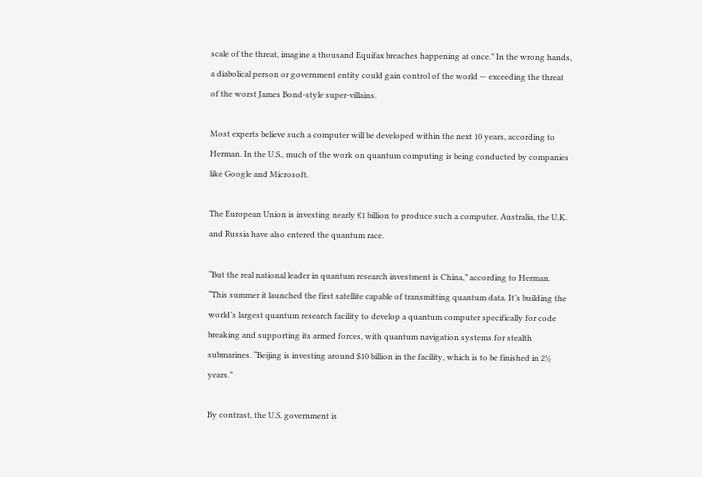scale of the threat, imagine a thousand Equifax breaches happening at once.” In the wrong hands, a diabolical person or government entity could gain control of the world — exceeding the threat of the worst James Bond-style super-villains.

Most experts believe such a computer will be developed within the next 10 years, according to Herman. In the U.S., much of the work on quantum computing is being conducted by companies like Google and Microsoft.

The European Union is investing nearly €1 billion to produce such a computer. Australia, the U.K. and Russia have also entered the quantum race.

“But the real national leader in quantum research investment is China,” according to Herman. “This summer it launched the first satellite capable of transmitting quantum data. It’s building the world’s largest quantum research facility to develop a quantum computer specifically for code breaking and supporting its armed forces, with quantum navigation systems for stealth submarines. “Beijing is investing around $10 billion in the facility, which is to be finished in 2½ years.”

By contrast, the U.S. government is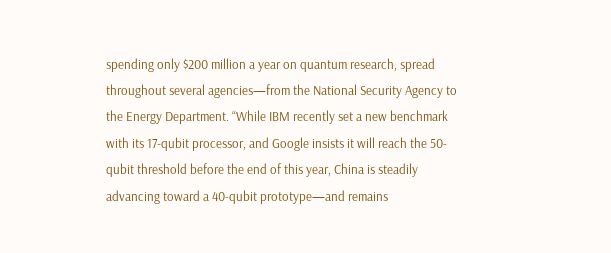spending only $200 million a year on quantum research, spread throughout several agencies—from the National Security Agency to the Energy Department. “While IBM recently set a new benchmark with its 17-qubit processor, and Google insists it will reach the 50-qubit threshold before the end of this year, China is steadily advancing toward a 40-qubit prototype—and remains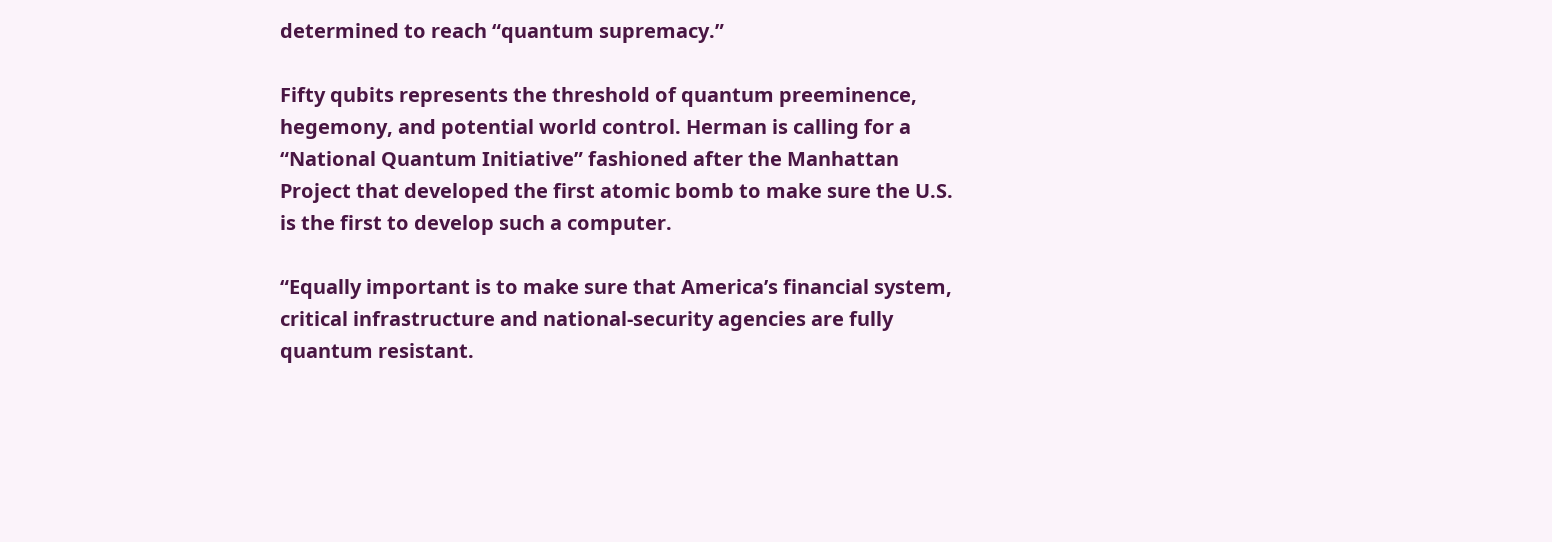determined to reach “quantum supremacy.”

Fifty qubits represents the threshold of quantum preeminence, hegemony, and potential world control. Herman is calling for a “National Quantum Initiative” fashioned after the Manhattan Project that developed the first atomic bomb to make sure the U.S. is the first to develop such a computer.

“Equally important is to make sure that America’s financial system, critical infrastructure and national-security agencies are fully quantum resistant.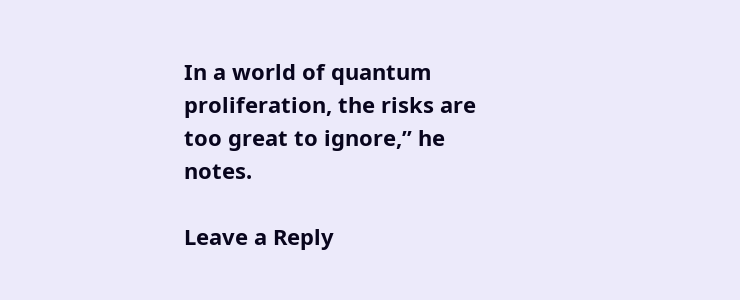In a world of quantum proliferation, the risks are too great to ignore,” he notes.

Leave a Reply